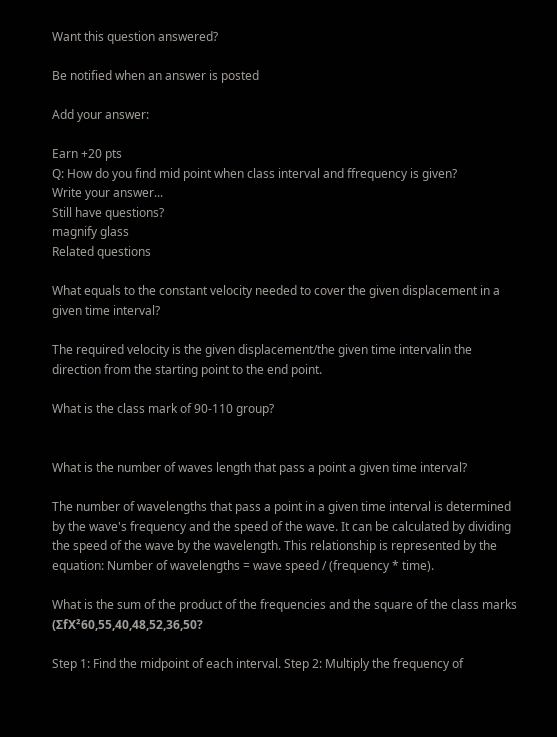Want this question answered?

Be notified when an answer is posted

Add your answer:

Earn +20 pts
Q: How do you find mid point when class interval and ffrequency is given?
Write your answer...
Still have questions?
magnify glass
Related questions

What equals to the constant velocity needed to cover the given displacement in a given time interval?

The required velocity is the given displacement/the given time intervalin the direction from the starting point to the end point.

What is the class mark of 90-110 group?


What is the number of waves length that pass a point a given time interval?

The number of wavelengths that pass a point in a given time interval is determined by the wave's frequency and the speed of the wave. It can be calculated by dividing the speed of the wave by the wavelength. This relationship is represented by the equation: Number of wavelengths = wave speed / (frequency * time).

What is the sum of the product of the frequencies and the square of the class marks (ΣfX²60,55,40,48,52,36,50?

Step 1: Find the midpoint of each interval. Step 2: Multiply the frequency of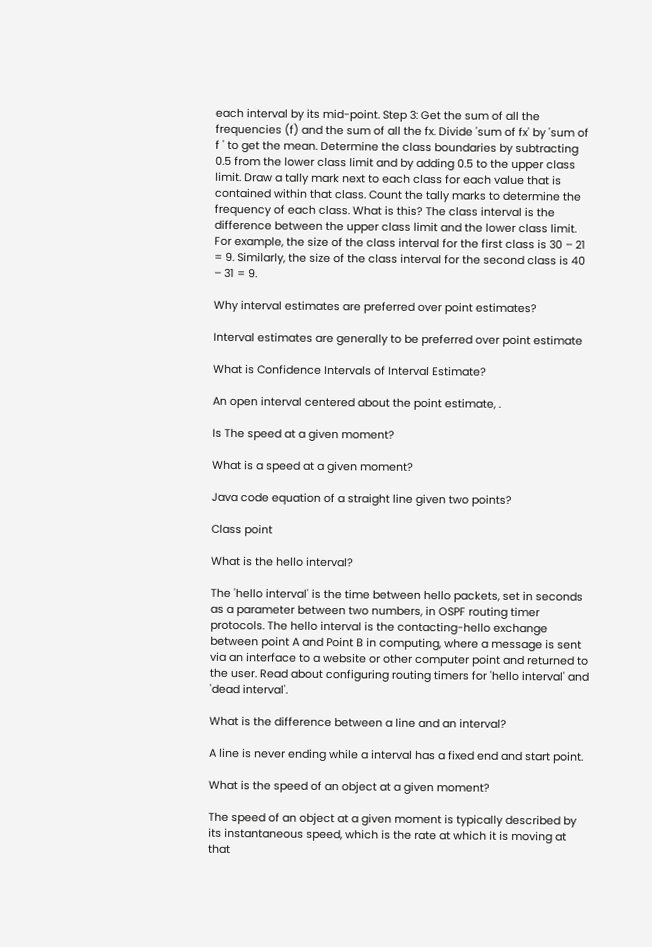each interval by its mid-point. Step 3: Get the sum of all the frequencies (f) and the sum of all the fx. Divide 'sum of fx' by 'sum of f ' to get the mean. Determine the class boundaries by subtracting 0.5 from the lower class limit and by adding 0.5 to the upper class limit. Draw a tally mark next to each class for each value that is contained within that class. Count the tally marks to determine the frequency of each class. What is this? The class interval is the difference between the upper class limit and the lower class limit. For example, the size of the class interval for the first class is 30 – 21 = 9. Similarly, the size of the class interval for the second class is 40 – 31 = 9.

Why interval estimates are preferred over point estimates?

Interval estimates are generally to be preferred over point estimate

What is Confidence Intervals of Interval Estimate?

An open interval centered about the point estimate, .

Is The speed at a given moment?

What is a speed at a given moment?

Java code equation of a straight line given two points?

Class point

What is the hello interval?

The 'hello interval' is the time between hello packets, set in seconds as a parameter between two numbers, in OSPF routing timer protocols. The hello interval is the contacting-hello exchange between point A and Point B in computing, where a message is sent via an interface to a website or other computer point and returned to the user. Read about configuring routing timers for 'hello interval' and 'dead interval'.

What is the difference between a line and an interval?

A line is never ending while a interval has a fixed end and start point.

What is the speed of an object at a given moment?

The speed of an object at a given moment is typically described by its instantaneous speed, which is the rate at which it is moving at that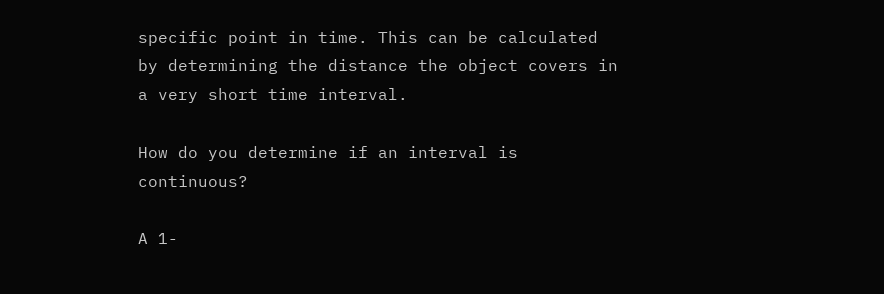specific point in time. This can be calculated by determining the distance the object covers in a very short time interval.

How do you determine if an interval is continuous?

A 1-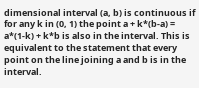dimensional interval (a, b) is continuous if for any k in (0, 1) the point a + k*(b-a) = a*(1-k) + k*b is also in the interval. This is equivalent to the statement that every point on the line joining a and b is in the interval.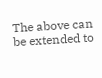The above can be extended to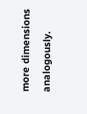more dimensions analogously.